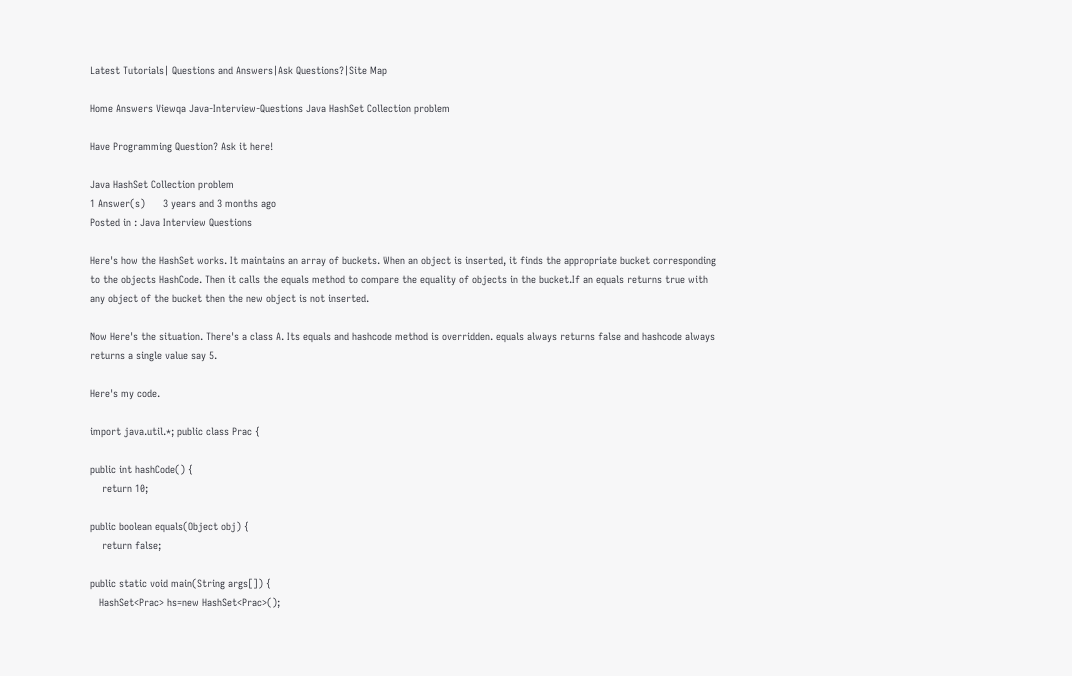Latest Tutorials| Questions and Answers|Ask Questions?|Site Map

Home Answers Viewqa Java-Interview-Questions Java HashSet Collection problem

Have Programming Question? Ask it here!

Java HashSet Collection problem
1 Answer(s)      3 years and 3 months ago
Posted in : Java Interview Questions

Here's how the HashSet works. It maintains an array of buckets. When an object is inserted, it finds the appropriate bucket corresponding to the objects HashCode. Then it calls the equals method to compare the equality of objects in the bucket.If an equals returns true with any object of the bucket then the new object is not inserted.

Now Here's the situation. There's a class A. Its equals and hashcode method is overridden. equals always returns false and hashcode always returns a single value say 5.

Here's my code.

import java.util.*; public class Prac {

public int hashCode() {
    return 10;

public boolean equals(Object obj) {
    return false;

public static void main(String args[]) {
   HashSet<Prac> hs=new HashSet<Prac>();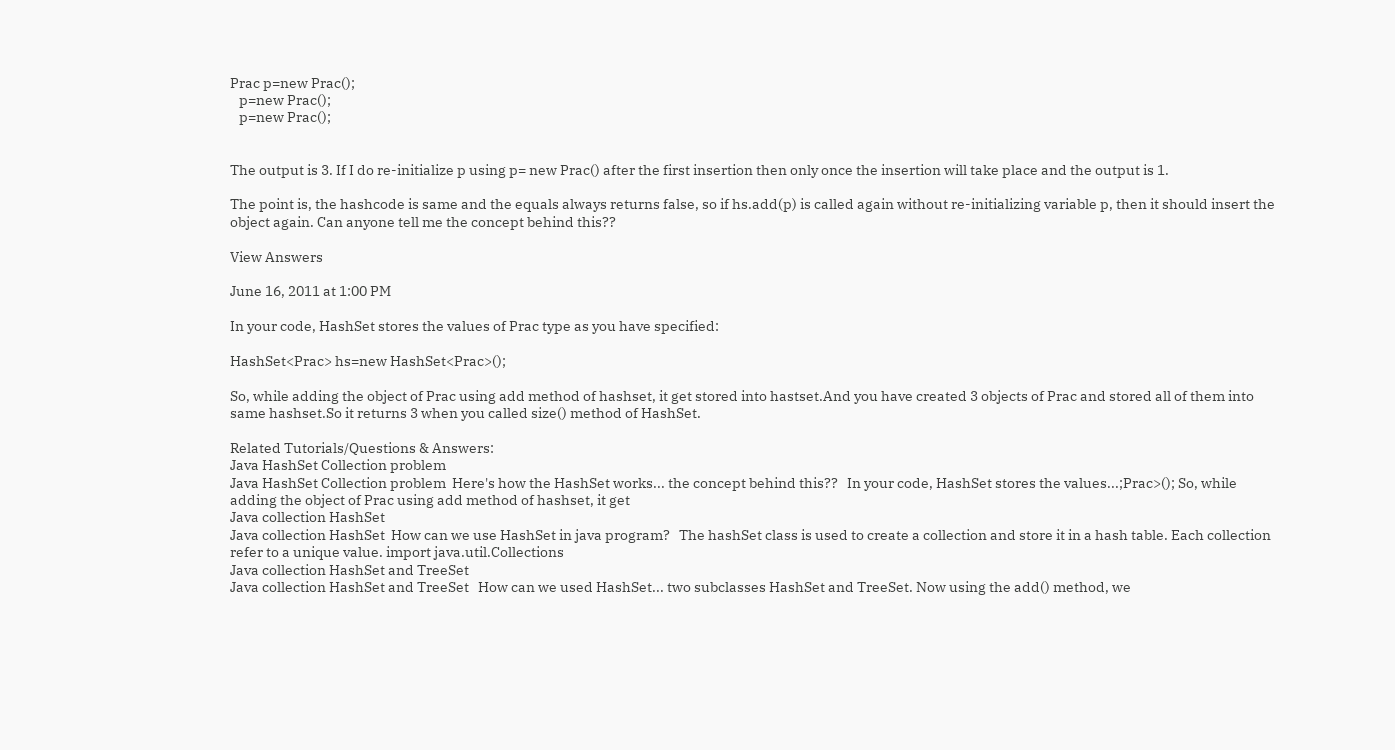Prac p=new Prac();
   p=new Prac();
   p=new Prac();


The output is 3. If I do re-initialize p using p= new Prac() after the first insertion then only once the insertion will take place and the output is 1.

The point is, the hashcode is same and the equals always returns false, so if hs.add(p) is called again without re-initializing variable p, then it should insert the object again. Can anyone tell me the concept behind this??

View Answers

June 16, 2011 at 1:00 PM

In your code, HashSet stores the values of Prac type as you have specified:

HashSet<Prac> hs=new HashSet<Prac>();

So, while adding the object of Prac using add method of hashset, it get stored into hastset.And you have created 3 objects of Prac and stored all of them into same hashset.So it returns 3 when you called size() method of HashSet.

Related Tutorials/Questions & Answers:
Java HashSet Collection problem
Java HashSet Collection problem  Here's how the HashSet works... the concept behind this??   In your code, HashSet stores the values...;Prac>(); So, while adding the object of Prac using add method of hashset, it get
Java collection HashSet
Java collection HashSet  How can we use HashSet in java program?   The hashSet class is used to create a collection and store it in a hash table. Each collection refer to a unique value. import java.util.Collections
Java collection HashSet and TreeSet
Java collection HashSet and TreeSet   How can we used HashSet... two subclasses HashSet and TreeSet. Now using the add() method, we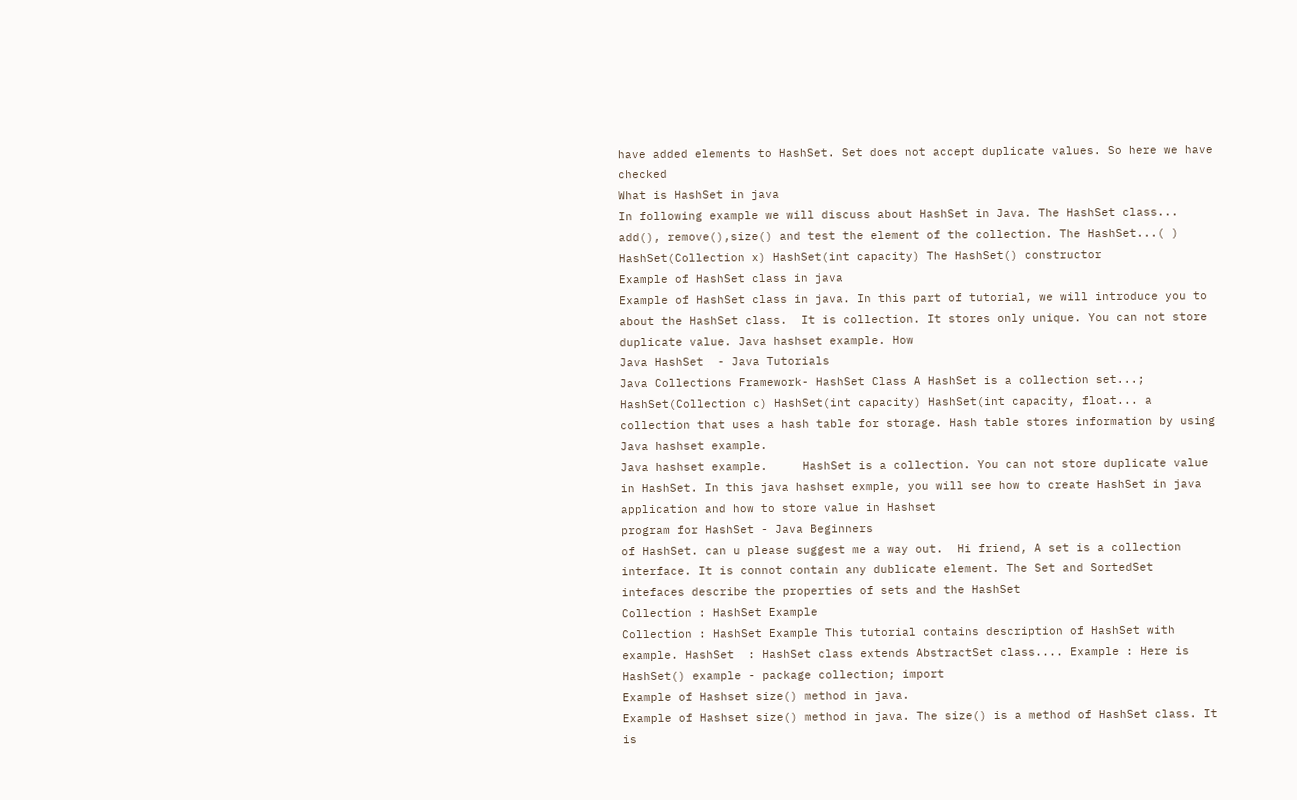have added elements to HashSet. Set does not accept duplicate values. So here we have checked
What is HashSet in java
In following example we will discuss about HashSet in Java. The HashSet class... add(), remove(),size() and test the element of the collection. The HashSet...( ) HashSet(Collection x) HashSet(int capacity) The HashSet() constructor
Example of HashSet class in java
Example of HashSet class in java. In this part of tutorial, we will introduce you to about the HashSet class.  It is collection. It stores only unique. You can not store duplicate value. Java hashset example. How
Java HashSet  - Java Tutorials
Java Collections Framework- HashSet Class A HashSet is a collection set...;  HashSet(Collection c) HashSet(int capacity) HashSet(int capacity, float... a collection that uses a hash table for storage. Hash table stores information by using
Java hashset example.
Java hashset example.     HashSet is a collection. You can not store duplicate value in HashSet. In this java hashset exmple, you will see how to create HashSet in java application and how to store value in Hashset
program for HashSet - Java Beginners
of HashSet. can u please suggest me a way out.  Hi friend, A set is a collection interface. It is connot contain any dublicate element. The Set and SortedSet intefaces describe the properties of sets and the HashSet
Collection : HashSet Example
Collection : HashSet Example This tutorial contains description of HashSet with example. HashSet  : HashSet class extends AbstractSet class.... Example : Here is HashSet() example - package collection; import
Example of Hashset size() method in java.
Example of Hashset size() method in java. The size() is a method of HashSet class. It is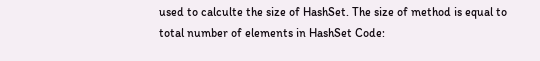used to calculte the size of HashSet. The size of method is equal to total number of elements in HashSet Code: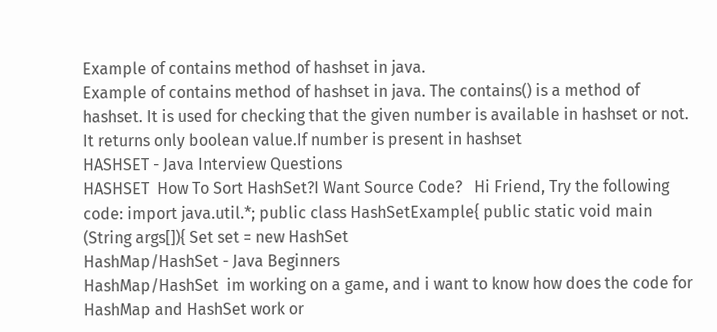Example of contains method of hashset in java.
Example of contains method of hashset in java. The contains() is a method of hashset. It is used for checking that the given number is available in hashset or not. It returns only boolean value.If number is present in hashset
HASHSET - Java Interview Questions
HASHSET  How To Sort HashSet?I Want Source Code?   Hi Friend, Try the following code: import java.util.*; public class HashSetExample{ public static void main (String args[]){ Set set = new HashSet
HashMap/HashSet - Java Beginners
HashMap/HashSet  im working on a game, and i want to know how does the code for HashMap and HashSet work or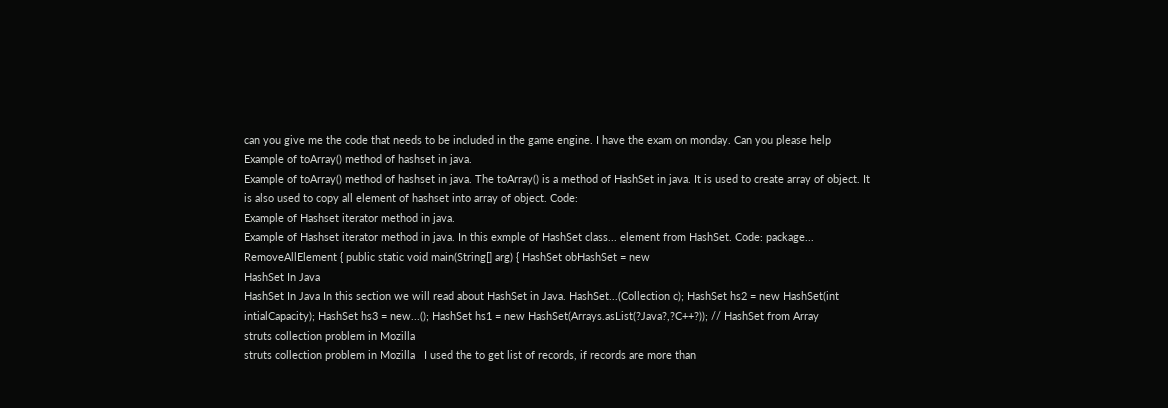can you give me the code that needs to be included in the game engine. I have the exam on monday. Can you please help
Example of toArray() method of hashset in java.
Example of toArray() method of hashset in java. The toArray() is a method of HashSet in java. It is used to create array of object. It is also used to copy all element of hashset into array of object. Code:
Example of Hashset iterator method in java.
Example of Hashset iterator method in java. In this exmple of HashSet class... element from HashSet. Code: package... RemoveAllElement { public static void main(String[] arg) { HashSet obHashSet = new
HashSet In Java
HashSet In Java In this section we will read about HashSet in Java. HashSet...(Collection c); HashSet hs2 = new HashSet(int intialCapacity); HashSet hs3 = new...(); HashSet hs1 = new HashSet(Arrays.asList(?Java?,?C++?)); // HashSet from Array
struts collection problem in Mozilla
struts collection problem in Mozilla   I used the to get list of records, if records are more than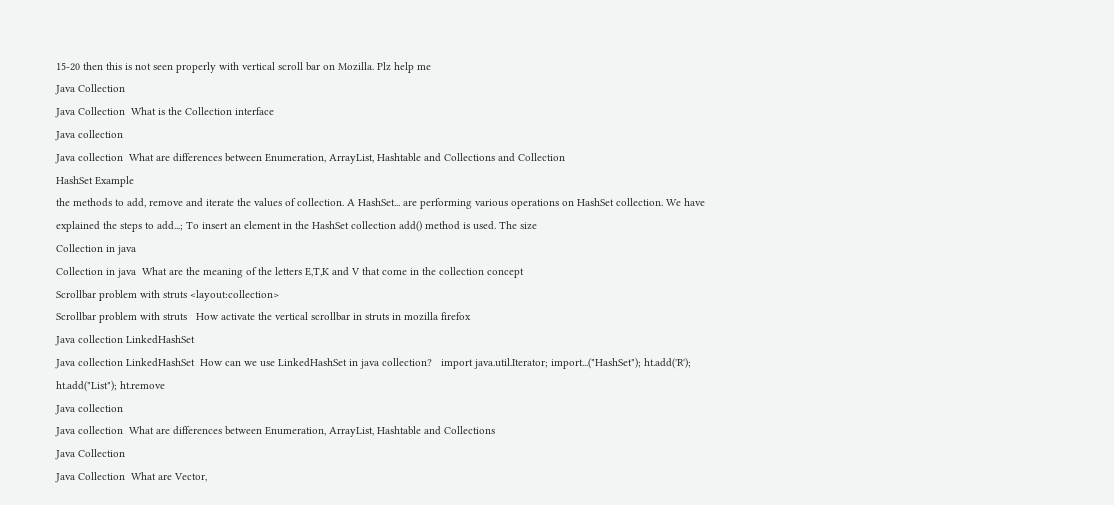15-20 then this is not seen properly with vertical scroll bar on Mozilla. Plz help me
Java Collection
Java Collection  What is the Collection interface
Java collection
Java collection  What are differences between Enumeration, ArrayList, Hashtable and Collections and Collection
HashSet Example
the methods to add, remove and iterate the values of collection. A HashSet... are performing various operations on HashSet collection. We have explained the steps to add...; To insert an element in the HashSet collection add() method is used. The size
Collection in java
Collection in java  What are the meaning of the letters E,T,K and V that come in the collection concept
Scrollbar problem with struts <layout:collection>
Scrollbar problem with struts   How activate the vertical scrollbar in struts in mozilla firefox
Java collection LinkedHashSet
Java collection LinkedHashSet  How can we use LinkedHashSet in java collection?   import java.util.Iterator; import...("HashSet"); ht.add('R'); ht.add("List"); ht.remove
Java collection
Java collection  What are differences between Enumeration, ArrayList, Hashtable and Collections
Java Collection
Java Collection  What are Vector,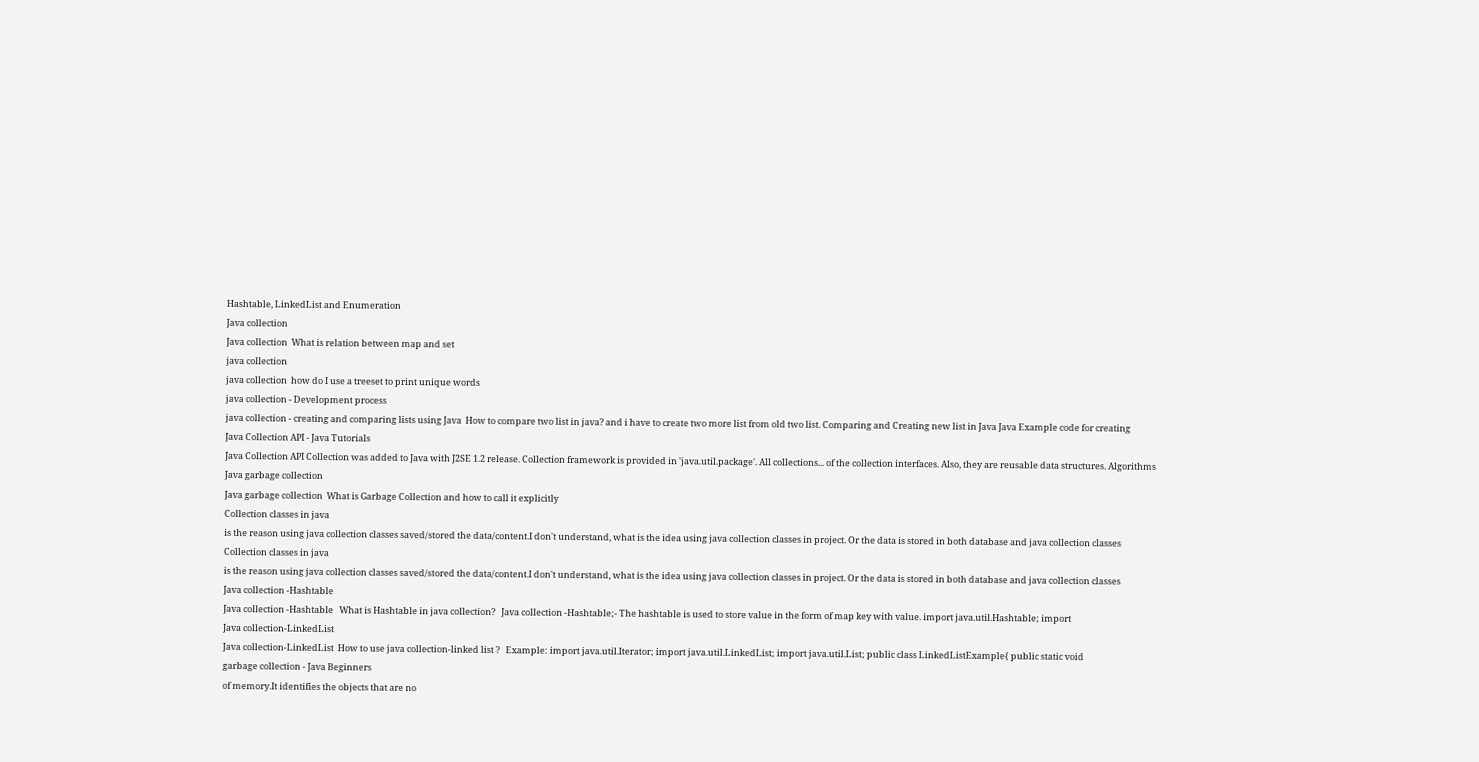Hashtable, LinkedList and Enumeration
Java collection
Java collection  What is relation between map and set
java collection
java collection  how do I use a treeset to print unique words
java collection - Development process
java collection - creating and comparing lists using Java  How to compare two list in java? and i have to create two more list from old two list. Comparing and Creating new list in Java Java Example code for creating
Java Collection API - Java Tutorials
Java Collection API Collection was added to Java with J2SE 1.2 release. Collection framework is provided in 'java.util.package'. All collections... of the collection interfaces. Also, they are reusable data structures. Algorithms
Java garbage collection
Java garbage collection  What is Garbage Collection and how to call it explicitly
Collection classes in java
is the reason using java collection classes saved/stored the data/content.I don't understand, what is the idea using java collection classes in project. Or the data is stored in both database and java collection classes
Collection classes in java
is the reason using java collection classes saved/stored the data/content.I don't understand, what is the idea using java collection classes in project. Or the data is stored in both database and java collection classes
Java collection -Hashtable
Java collection -Hashtable   What is Hashtable in java collection?   Java collection -Hashtable;- The hashtable is used to store value in the form of map key with value. import java.util.Hashtable; import
Java collection-LinkedList
Java collection-LinkedList  How to use java collection-linked list ?   Example: import java.util.Iterator; import java.util.LinkedList; import java.util.List; public class LinkedListExample{ public static void
garbage collection - Java Beginners
of memory.It identifies the objects that are no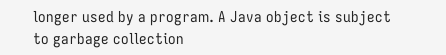longer used by a program. A Java object is subject to garbage collection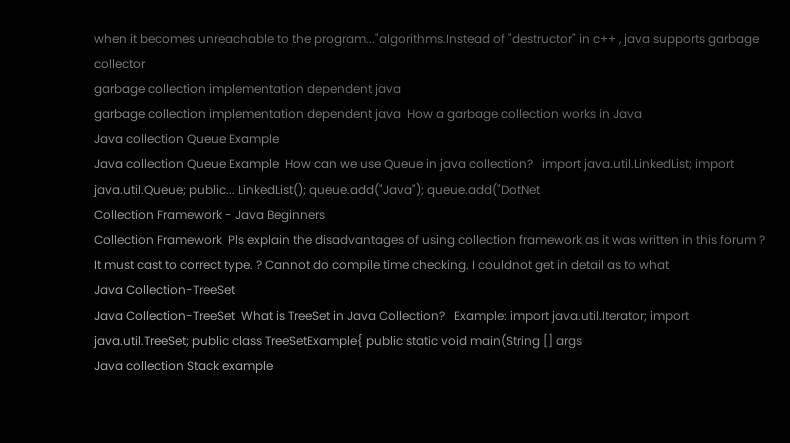when it becomes unreachable to the program..."algorithms.Instead of "destructor" in c++ , java supports garbage collector
garbage collection implementation dependent java
garbage collection implementation dependent java  How a garbage collection works in Java
Java collection Queue Example
Java collection Queue Example  How can we use Queue in java collection?   import java.util.LinkedList; import java.util.Queue; public... LinkedList(); queue.add("Java"); queue.add("DotNet
Collection Framework - Java Beginners
Collection Framework  Pls explain the disadvantages of using collection framework as it was written in this forum ? It must cast to correct type. ? Cannot do compile time checking. I couldnot get in detail as to what
Java Collection-TreeSet
Java Collection-TreeSet  What is TreeSet in Java Collection?   Example: import java.util.Iterator; import java.util.TreeSet; public class TreeSetExample{ public static void main(String [] args
Java collection Stack example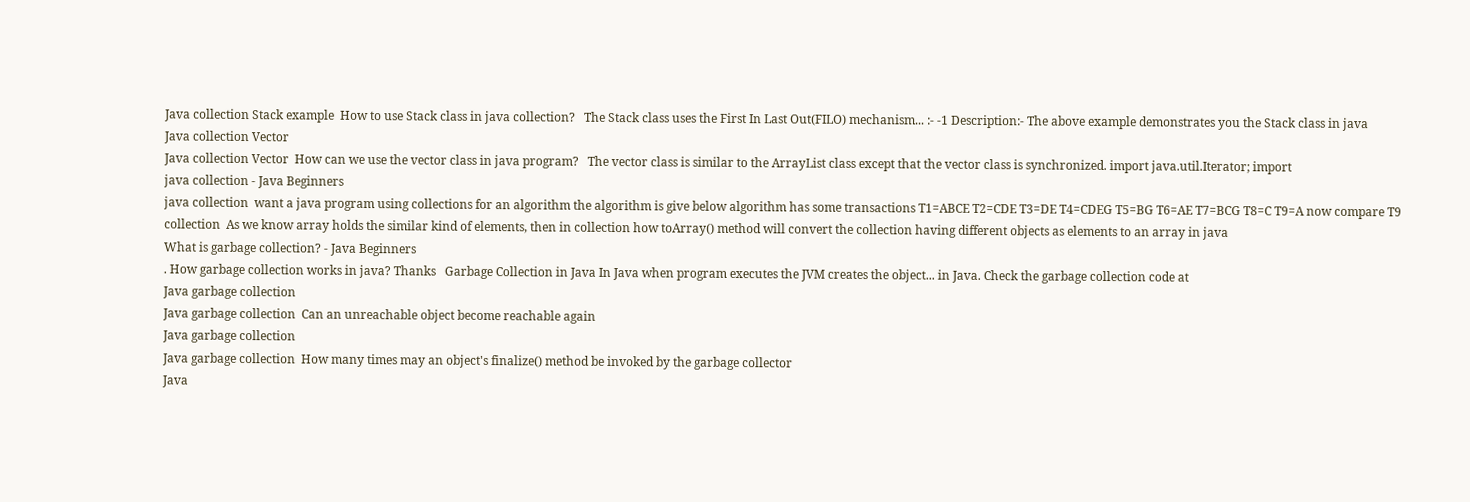Java collection Stack example  How to use Stack class in java collection?   The Stack class uses the First In Last Out(FILO) mechanism... :- -1 Description:- The above example demonstrates you the Stack class in java
Java collection Vector
Java collection Vector  How can we use the vector class in java program?   The vector class is similar to the ArrayList class except that the vector class is synchronized. import java.util.Iterator; import
java collection - Java Beginners
java collection  want a java program using collections for an algorithm the algorithm is give below algorithm has some transactions T1=ABCE T2=CDE T3=DE T4=CDEG T5=BG T6=AE T7=BCG T8=C T9=A now compare T9
collection  As we know array holds the similar kind of elements, then in collection how toArray() method will convert the collection having different objects as elements to an array in java
What is garbage collection? - Java Beginners
. How garbage collection works in java? Thanks   Garbage Collection in Java In Java when program executes the JVM creates the object... in Java. Check the garbage collection code at
Java garbage collection
Java garbage collection  Can an unreachable object become reachable again
Java garbage collection
Java garbage collection  How many times may an object's finalize() method be invoked by the garbage collector
Java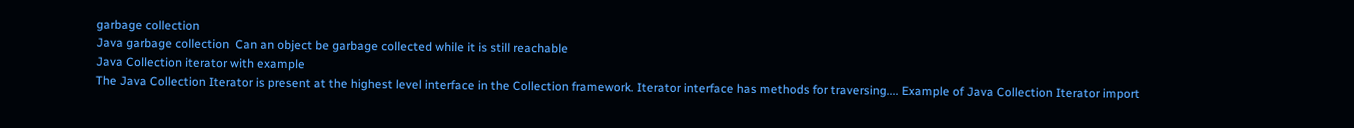garbage collection
Java garbage collection  Can an object be garbage collected while it is still reachable
Java Collection iterator with example
The Java Collection Iterator is present at the highest level interface in the Collection framework. Iterator interface has methods for traversing.... Example of Java Collection Iterator import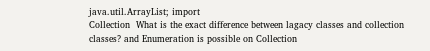java.util.ArrayList; import
Collection  What is the exact difference between lagacy classes and collection classes? and Enumeration is possible on Collection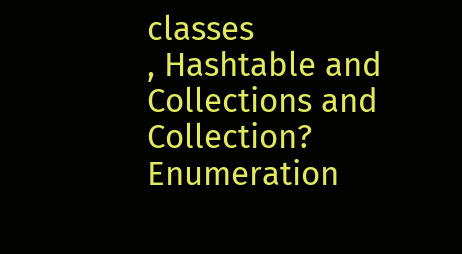classes
, Hashtable and Collections and Collection?   Enumeration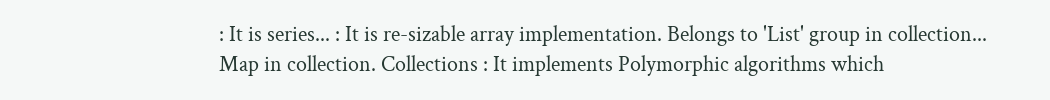: It is series... : It is re-sizable array implementation. Belongs to 'List' group in collection... Map in collection. Collections : It implements Polymorphic algorithms which